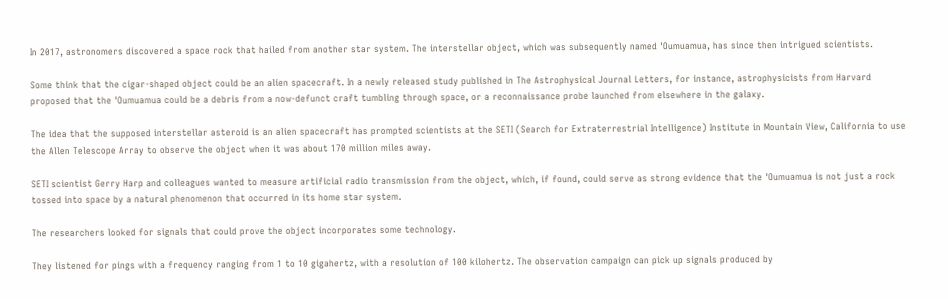In 2017, astronomers discovered a space rock that hailed from another star system. The interstellar object, which was subsequently named 'Oumuamua, has since then intrigued scientists.

Some think that the cigar-shaped object could be an alien spacecraft. In a newly released study published in The Astrophysical Journal Letters, for instance, astrophysicists from Harvard proposed that the 'Oumuamua could be a debris from a now-defunct craft tumbling through space, or a reconnaissance probe launched from elsewhere in the galaxy.

The idea that the supposed interstellar asteroid is an alien spacecraft has prompted scientists at the SETI (Search for Extraterrestrial Intelligence) Institute in Mountain View, California to use the Allen Telescope Array to observe the object when it was about 170 million miles away.

SETI scientist Gerry Harp and colleagues wanted to measure artificial radio transmission from the object, which, if found, could serve as strong evidence that the 'Oumuamua is not just a rock tossed into space by a natural phenomenon that occurred in its home star system.

The researchers looked for signals that could prove the object incorporates some technology.

They listened for pings with a frequency ranging from 1 to 10 gigahertz, with a resolution of 100 kilohertz. The observation campaign can pick up signals produced by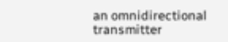an omnidirectional transmitter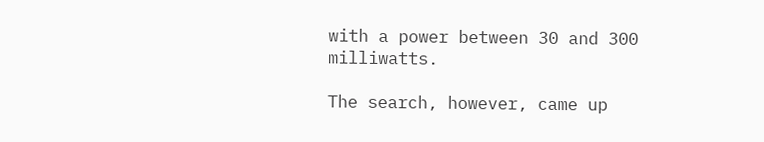with a power between 30 and 300 milliwatts.

The search, however, came up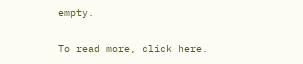empty.

To read more, click here.